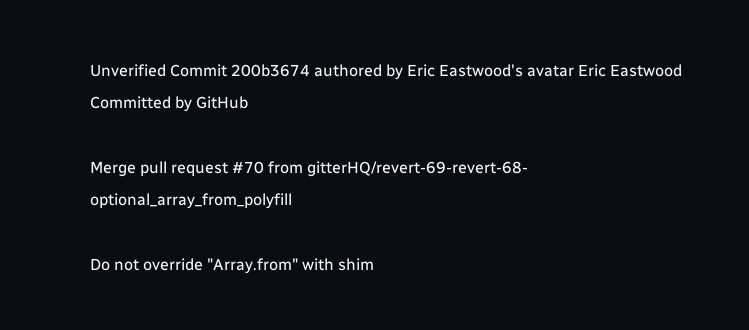Unverified Commit 200b3674 authored by Eric Eastwood's avatar Eric Eastwood Committed by GitHub

Merge pull request #70 from gitterHQ/revert-69-revert-68-optional_array_from_polyfill

Do not override "Array.from" with shim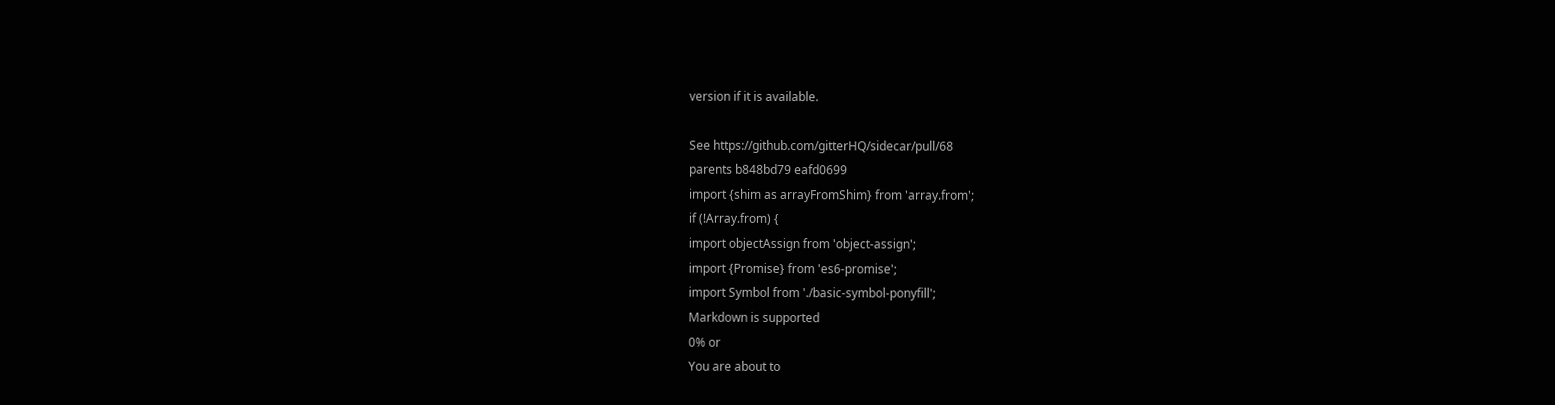version if it is available.

See https://github.com/gitterHQ/sidecar/pull/68
parents b848bd79 eafd0699
import {shim as arrayFromShim} from 'array.from';
if (!Array.from) {
import objectAssign from 'object-assign';
import {Promise} from 'es6-promise';
import Symbol from './basic-symbol-ponyfill';
Markdown is supported
0% or
You are about to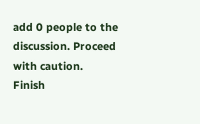add 0 people to the discussion. Proceed with caution.
Finish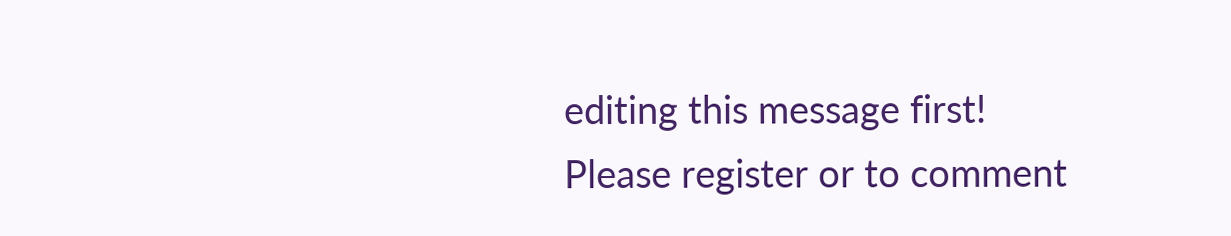editing this message first!
Please register or to comment